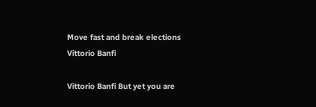Move fast and break elections
Vittorio Banfi

Vittorio Banfi But yet you are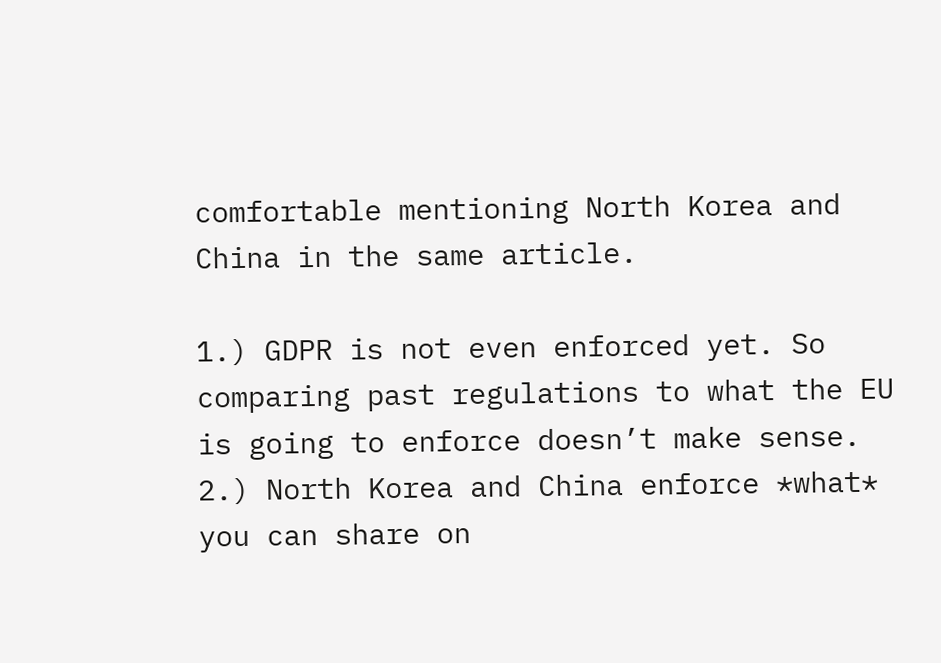comfortable mentioning North Korea and China in the same article.

1.) GDPR is not even enforced yet. So comparing past regulations to what the EU is going to enforce doesn’t make sense.
2.) North Korea and China enforce *what* you can share on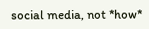social media, not *how*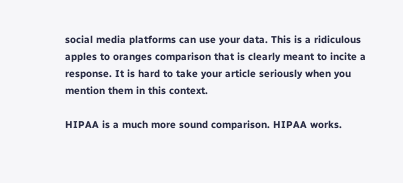social media platforms can use your data. This is a ridiculous apples to oranges comparison that is clearly meant to incite a response. It is hard to take your article seriously when you mention them in this context.

HIPAA is a much more sound comparison. HIPAA works.